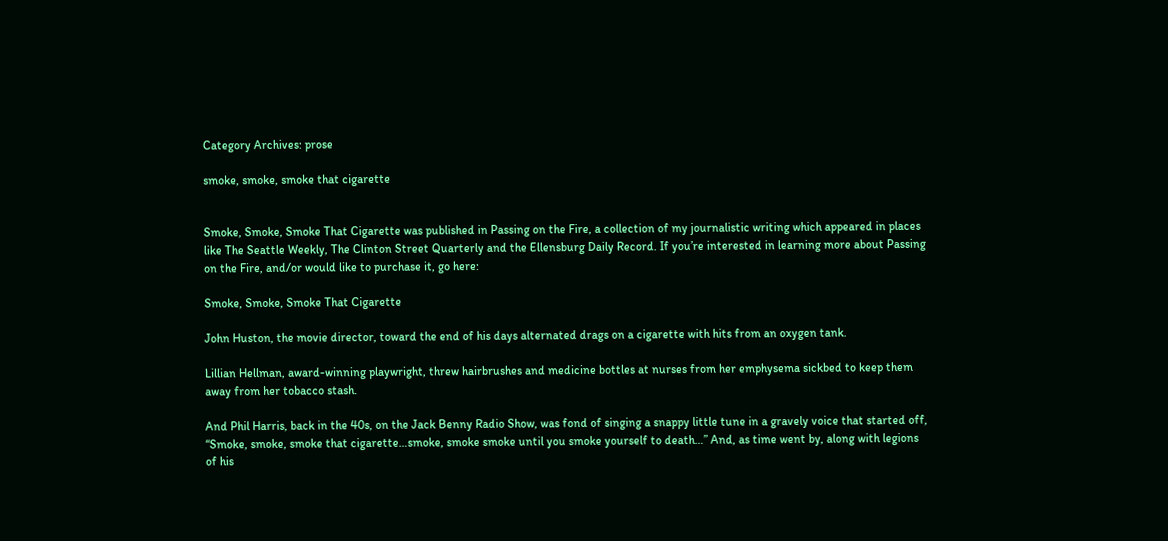Category Archives: prose

smoke, smoke, smoke that cigarette


Smoke, Smoke, Smoke That Cigarette was published in Passing on the Fire, a collection of my journalistic writing which appeared in places like The Seattle Weekly, The Clinton Street Quarterly and the Ellensburg Daily Record. If you’re interested in learning more about Passing on the Fire, and/or would like to purchase it, go here:

Smoke, Smoke, Smoke That Cigarette

John Huston, the movie director, toward the end of his days alternated drags on a cigarette with hits from an oxygen tank.

Lillian Hellman, award-winning playwright, threw hairbrushes and medicine bottles at nurses from her emphysema sickbed to keep them away from her tobacco stash.

And Phil Harris, back in the 40s, on the Jack Benny Radio Show, was fond of singing a snappy little tune in a gravely voice that started off, “Smoke, smoke, smoke that cigarette…smoke, smoke smoke until you smoke yourself to death…” And, as time went by, along with legions of his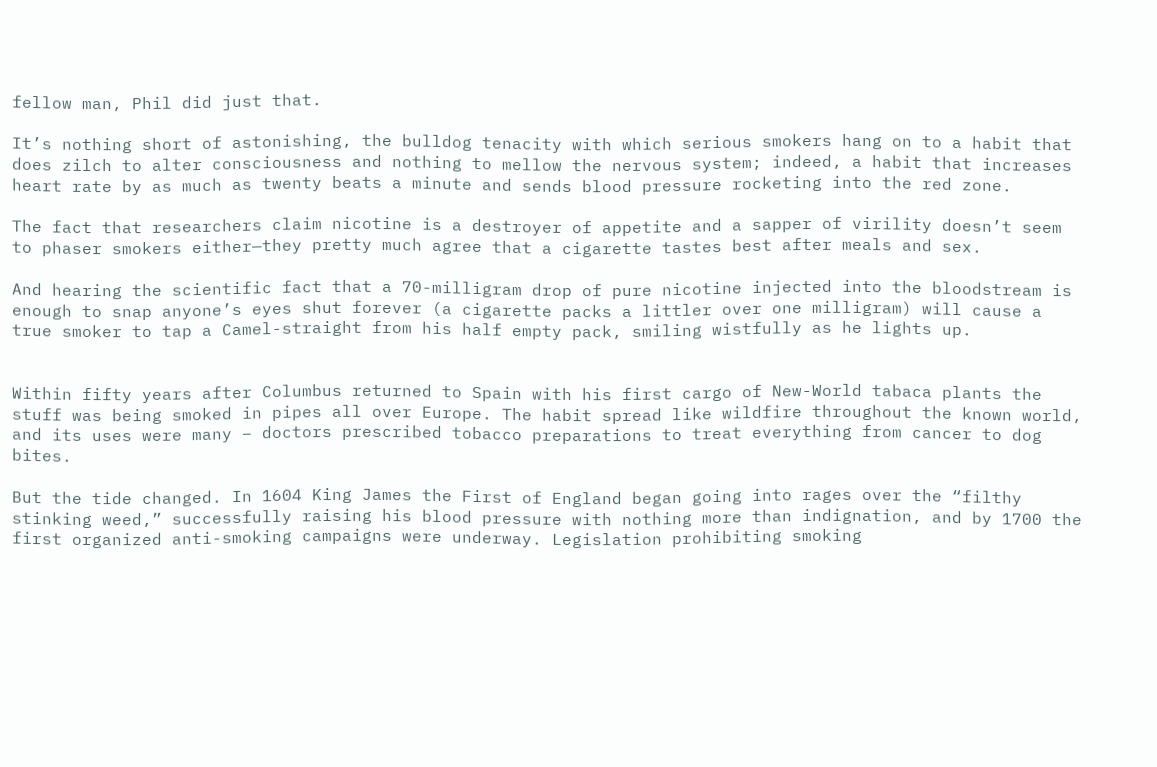fellow man, Phil did just that.

It’s nothing short of astonishing, the bulldog tenacity with which serious smokers hang on to a habit that does zilch to alter consciousness and nothing to mellow the nervous system; indeed, a habit that increases heart rate by as much as twenty beats a minute and sends blood pressure rocketing into the red zone.

The fact that researchers claim nicotine is a destroyer of appetite and a sapper of virility doesn’t seem to phaser smokers either—they pretty much agree that a cigarette tastes best after meals and sex.

And hearing the scientific fact that a 70-milligram drop of pure nicotine injected into the bloodstream is enough to snap anyone’s eyes shut forever (a cigarette packs a littler over one milligram) will cause a true smoker to tap a Camel-straight from his half empty pack, smiling wistfully as he lights up.


Within fifty years after Columbus returned to Spain with his first cargo of New-World tabaca plants the stuff was being smoked in pipes all over Europe. The habit spread like wildfire throughout the known world, and its uses were many – doctors prescribed tobacco preparations to treat everything from cancer to dog bites.

But the tide changed. In 1604 King James the First of England began going into rages over the “filthy stinking weed,” successfully raising his blood pressure with nothing more than indignation, and by 1700 the first organized anti-smoking campaigns were underway. Legislation prohibiting smoking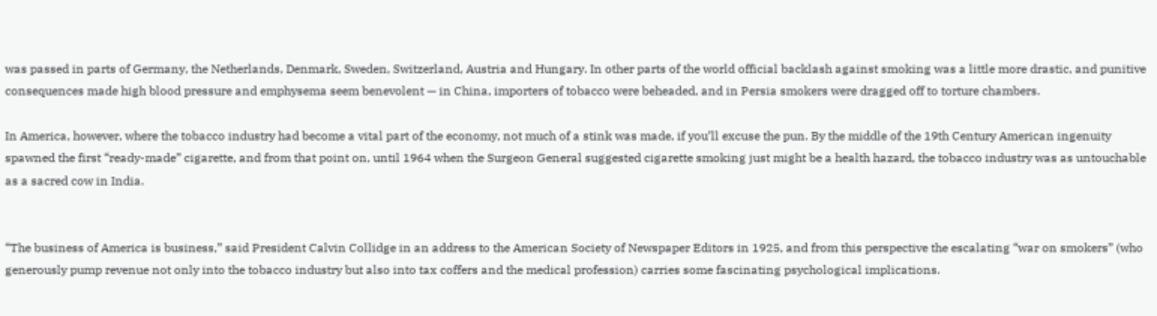was passed in parts of Germany, the Netherlands, Denmark, Sweden, Switzerland, Austria and Hungary. In other parts of the world official backlash against smoking was a little more drastic, and punitive consequences made high blood pressure and emphysema seem benevolent — in China, importers of tobacco were beheaded, and in Persia smokers were dragged off to torture chambers.

In America, however, where the tobacco industry had become a vital part of the economy, not much of a stink was made, if you’ll excuse the pun. By the middle of the 19th Century American ingenuity spawned the first “ready-made” cigarette, and from that point on, until 1964 when the Surgeon General suggested cigarette smoking just might be a health hazard, the tobacco industry was as untouchable as a sacred cow in India.


“The business of America is business,” said President Calvin Collidge in an address to the American Society of Newspaper Editors in 1925, and from this perspective the escalating “war on smokers” (who generously pump revenue not only into the tobacco industry but also into tax coffers and the medical profession) carries some fascinating psychological implications.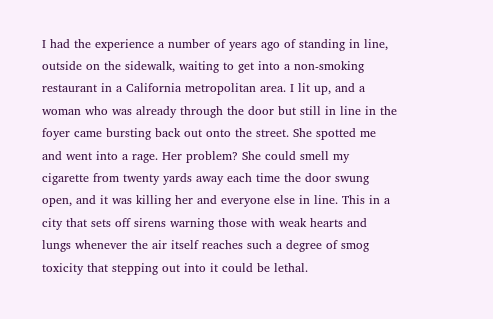I had the experience a number of years ago of standing in line, outside on the sidewalk, waiting to get into a non-smoking restaurant in a California metropolitan area. I lit up, and a woman who was already through the door but still in line in the foyer came bursting back out onto the street. She spotted me and went into a rage. Her problem? She could smell my cigarette from twenty yards away each time the door swung open, and it was killing her and everyone else in line. This in a city that sets off sirens warning those with weak hearts and lungs whenever the air itself reaches such a degree of smog toxicity that stepping out into it could be lethal.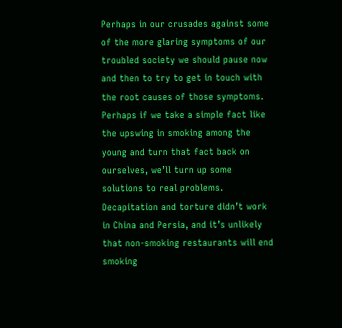Perhaps in our crusades against some of the more glaring symptoms of our troubled society we should pause now and then to try to get in touch with the root causes of those symptoms. Perhaps if we take a simple fact like the upswing in smoking among the young and turn that fact back on ourselves, we’ll turn up some solutions to real problems. Decapitation and torture didn’t work in China and Persia, and it’s unlikely that non-smoking restaurants will end smoking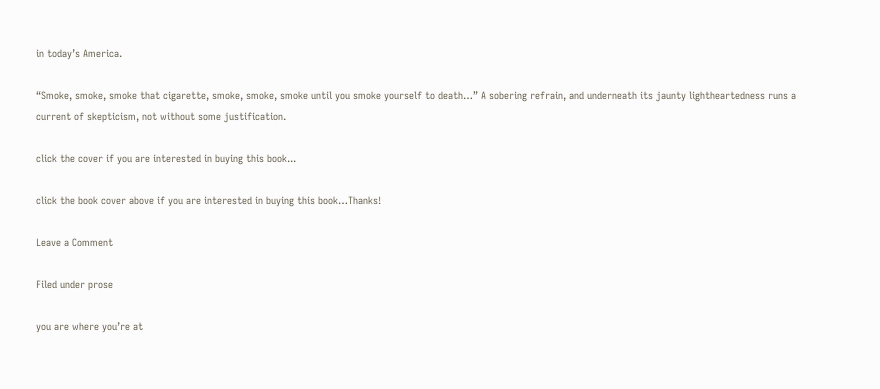in today’s America.

“Smoke, smoke, smoke that cigarette, smoke, smoke, smoke until you smoke yourself to death…” A sobering refrain, and underneath its jaunty lightheartedness runs a current of skepticism, not without some justification.

click the cover if you are interested in buying this book...

click the book cover above if you are interested in buying this book…Thanks!

Leave a Comment

Filed under prose

you are where you’re at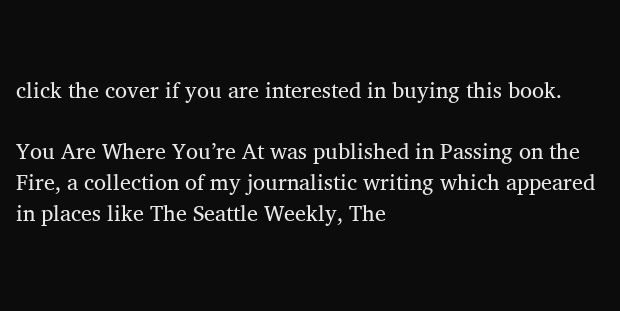click the cover if you are interested in buying this book.

You Are Where You’re At was published in Passing on the Fire, a collection of my journalistic writing which appeared in places like The Seattle Weekly, The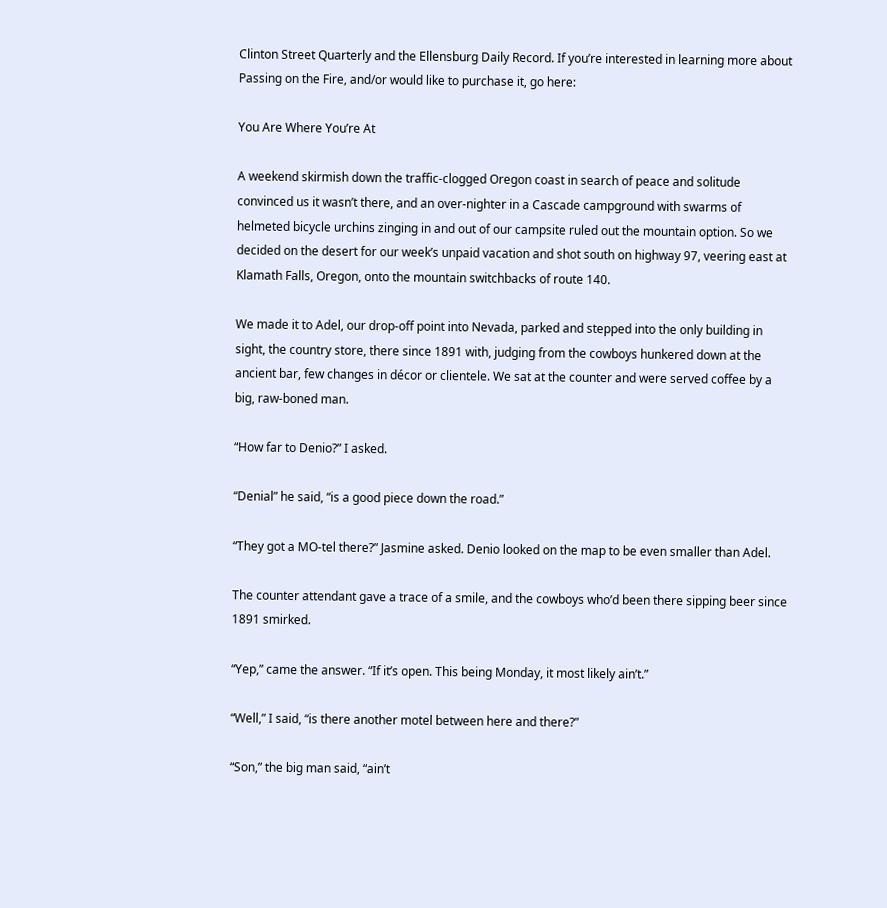Clinton Street Quarterly and the Ellensburg Daily Record. If you’re interested in learning more about Passing on the Fire, and/or would like to purchase it, go here:

You Are Where You’re At

A weekend skirmish down the traffic-clogged Oregon coast in search of peace and solitude convinced us it wasn’t there, and an over-nighter in a Cascade campground with swarms of helmeted bicycle urchins zinging in and out of our campsite ruled out the mountain option. So we decided on the desert for our week’s unpaid vacation and shot south on highway 97, veering east at Klamath Falls, Oregon, onto the mountain switchbacks of route 140.

We made it to Adel, our drop-off point into Nevada, parked and stepped into the only building in sight, the country store, there since 1891 with, judging from the cowboys hunkered down at the ancient bar, few changes in décor or clientele. We sat at the counter and were served coffee by a big, raw-boned man.

“How far to Denio?” I asked.

“Denial” he said, “is a good piece down the road.”

“They got a MO-tel there?” Jasmine asked. Denio looked on the map to be even smaller than Adel.

The counter attendant gave a trace of a smile, and the cowboys who’d been there sipping beer since 1891 smirked.

“Yep,” came the answer. “If it’s open. This being Monday, it most likely ain’t.”

“Well,” I said, “is there another motel between here and there?”

“Son,” the big man said, “ain’t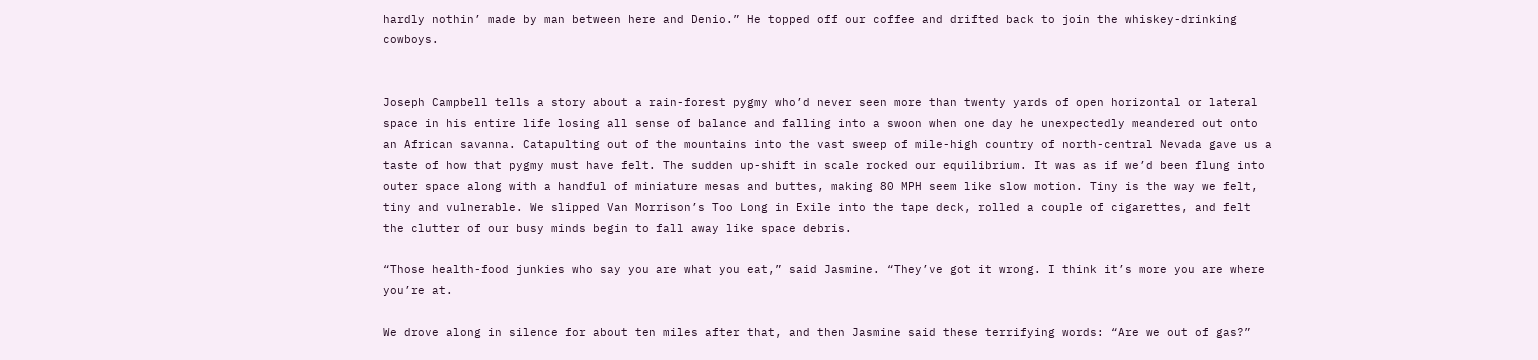hardly nothin’ made by man between here and Denio.” He topped off our coffee and drifted back to join the whiskey-drinking cowboys.


Joseph Campbell tells a story about a rain-forest pygmy who’d never seen more than twenty yards of open horizontal or lateral space in his entire life losing all sense of balance and falling into a swoon when one day he unexpectedly meandered out onto an African savanna. Catapulting out of the mountains into the vast sweep of mile-high country of north-central Nevada gave us a taste of how that pygmy must have felt. The sudden up-shift in scale rocked our equilibrium. It was as if we’d been flung into outer space along with a handful of miniature mesas and buttes, making 80 MPH seem like slow motion. Tiny is the way we felt, tiny and vulnerable. We slipped Van Morrison’s Too Long in Exile into the tape deck, rolled a couple of cigarettes, and felt the clutter of our busy minds begin to fall away like space debris.

“Those health-food junkies who say you are what you eat,” said Jasmine. “They’ve got it wrong. I think it’s more you are where you’re at.

We drove along in silence for about ten miles after that, and then Jasmine said these terrifying words: “Are we out of gas?”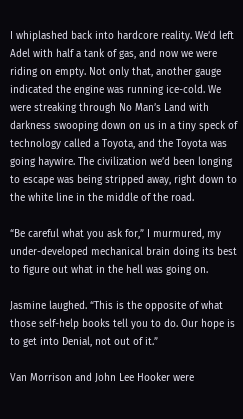I whiplashed back into hardcore reality. We’d left Adel with half a tank of gas, and now we were riding on empty. Not only that, another gauge indicated the engine was running ice-cold. We were streaking through No Man’s Land with darkness swooping down on us in a tiny speck of technology called a Toyota, and the Toyota was going haywire. The civilization we’d been longing to escape was being stripped away, right down to the white line in the middle of the road.

“Be careful what you ask for,” I murmured, my under-developed mechanical brain doing its best to figure out what in the hell was going on.

Jasmine laughed. “This is the opposite of what those self-help books tell you to do. Our hope is to get into Denial, not out of it.”

Van Morrison and John Lee Hooker were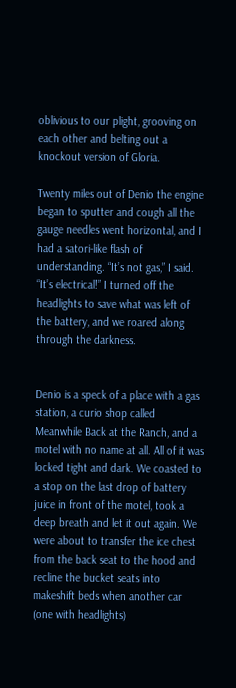oblivious to our plight, grooving on each other and belting out a knockout version of Gloria.

Twenty miles out of Denio the engine began to sputter and cough all the gauge needles went horizontal, and I had a satori-like flash of understanding. “It’s not gas,” I said. “It’s electrical!” I turned off the headlights to save what was left of the battery, and we roared along through the darkness.


Denio is a speck of a place with a gas station, a curio shop called Meanwhile Back at the Ranch, and a motel with no name at all. All of it was locked tight and dark. We coasted to a stop on the last drop of battery juice in front of the motel, took a deep breath and let it out again. We were about to transfer the ice chest from the back seat to the hood and recline the bucket seats into makeshift beds when another car (one with headlights)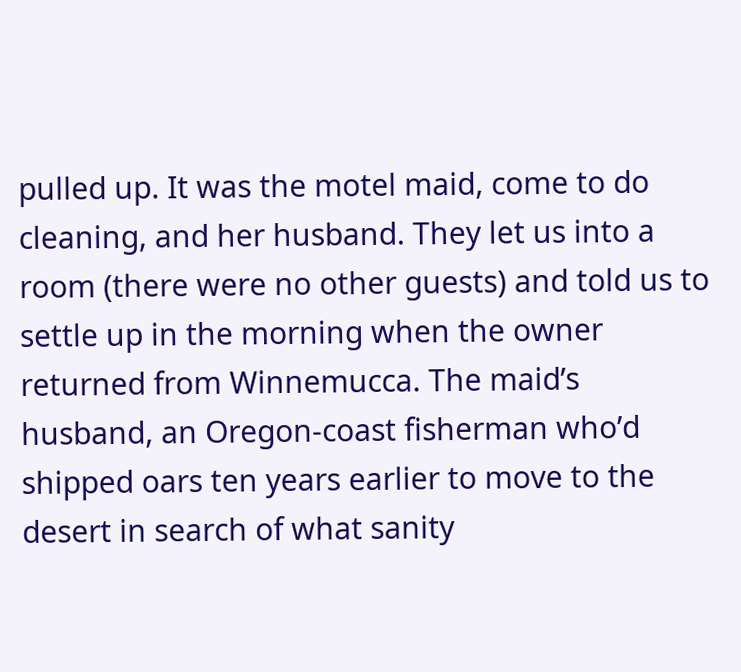pulled up. It was the motel maid, come to do cleaning, and her husband. They let us into a room (there were no other guests) and told us to settle up in the morning when the owner returned from Winnemucca. The maid’s husband, an Oregon-coast fisherman who’d shipped oars ten years earlier to move to the desert in search of what sanity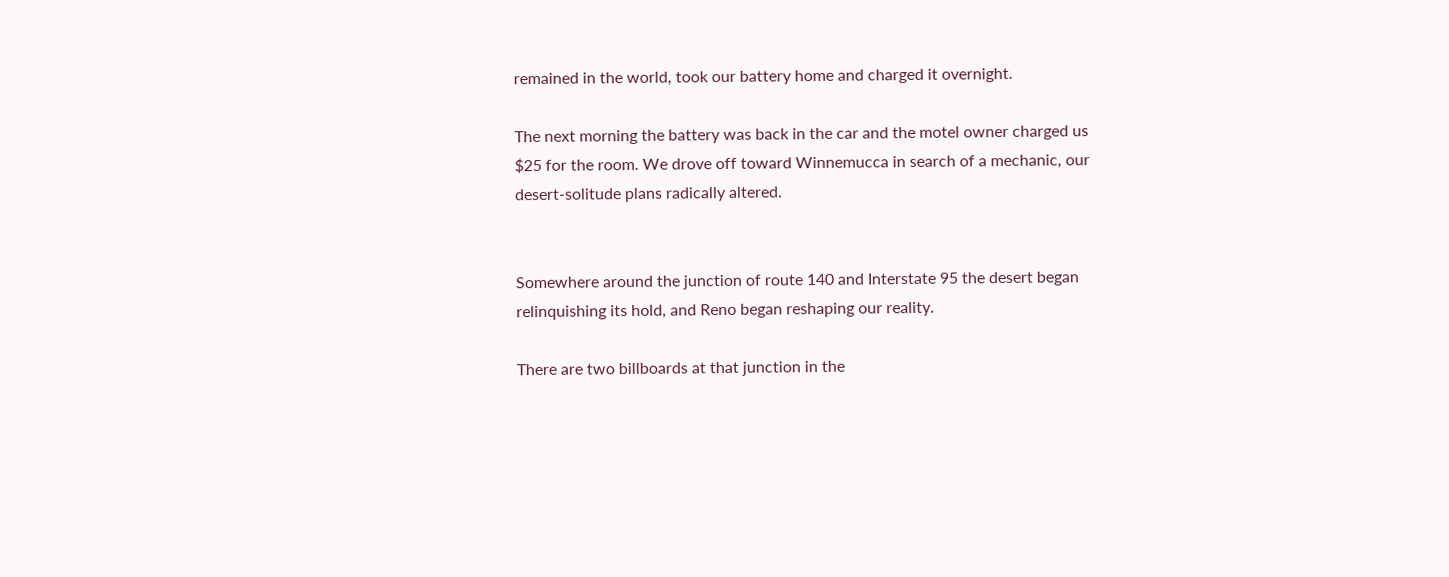remained in the world, took our battery home and charged it overnight.

The next morning the battery was back in the car and the motel owner charged us $25 for the room. We drove off toward Winnemucca in search of a mechanic, our desert-solitude plans radically altered.


Somewhere around the junction of route 140 and Interstate 95 the desert began relinquishing its hold, and Reno began reshaping our reality.

There are two billboards at that junction in the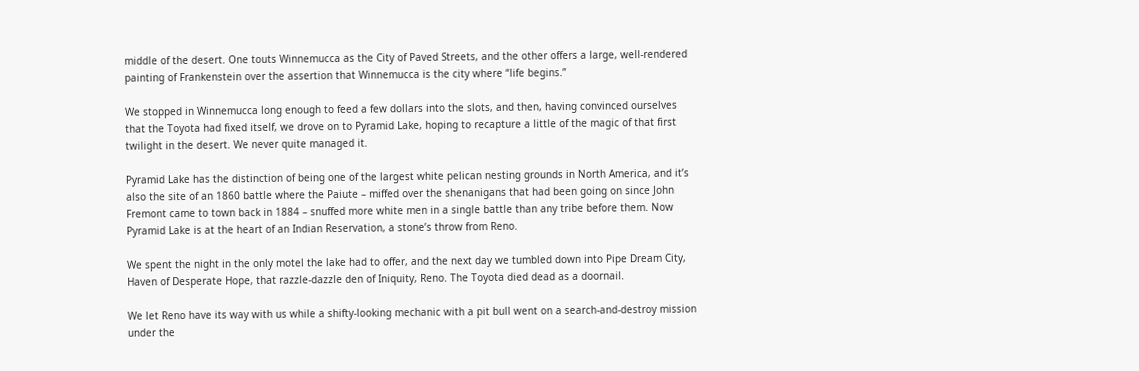middle of the desert. One touts Winnemucca as the City of Paved Streets, and the other offers a large, well-rendered painting of Frankenstein over the assertion that Winnemucca is the city where “life begins.”

We stopped in Winnemucca long enough to feed a few dollars into the slots, and then, having convinced ourselves that the Toyota had fixed itself, we drove on to Pyramid Lake, hoping to recapture a little of the magic of that first twilight in the desert. We never quite managed it.

Pyramid Lake has the distinction of being one of the largest white pelican nesting grounds in North America, and it’s also the site of an 1860 battle where the Paiute – miffed over the shenanigans that had been going on since John Fremont came to town back in 1884 – snuffed more white men in a single battle than any tribe before them. Now Pyramid Lake is at the heart of an Indian Reservation, a stone’s throw from Reno.

We spent the night in the only motel the lake had to offer, and the next day we tumbled down into Pipe Dream City, Haven of Desperate Hope, that razzle-dazzle den of Iniquity, Reno. The Toyota died dead as a doornail.

We let Reno have its way with us while a shifty-looking mechanic with a pit bull went on a search-and-destroy mission under the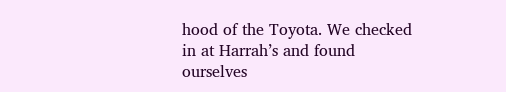hood of the Toyota. We checked in at Harrah’s and found ourselves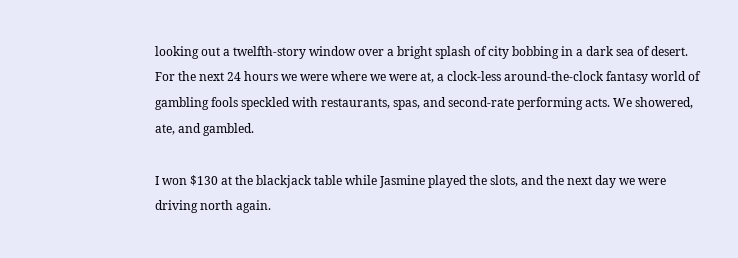looking out a twelfth-story window over a bright splash of city bobbing in a dark sea of desert. For the next 24 hours we were where we were at, a clock-less around-the-clock fantasy world of gambling fools speckled with restaurants, spas, and second-rate performing acts. We showered, ate, and gambled.

I won $130 at the blackjack table while Jasmine played the slots, and the next day we were driving north again.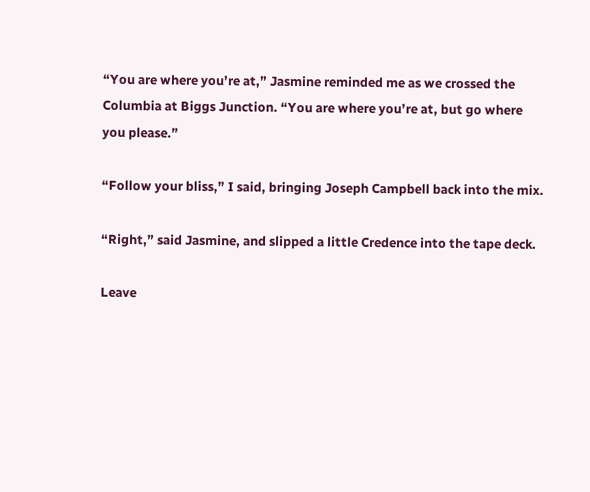“You are where you’re at,” Jasmine reminded me as we crossed the Columbia at Biggs Junction. “You are where you’re at, but go where you please.”

“Follow your bliss,” I said, bringing Joseph Campbell back into the mix.

“Right,” said Jasmine, and slipped a little Credence into the tape deck.

Leave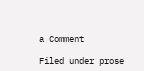a Comment

Filed under prose